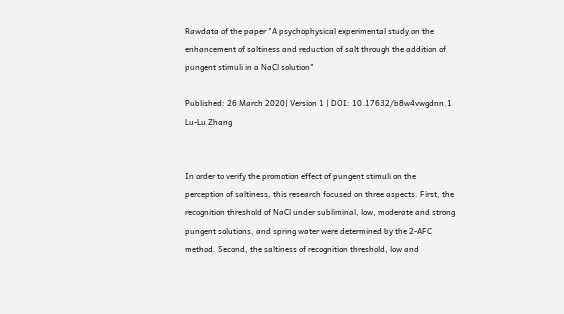Rawdata of the paper "A psychophysical experimental study on the enhancement of saltiness and reduction of salt through the addition of pungent stimuli in a NaCl solution"

Published: 26 March 2020| Version 1 | DOI: 10.17632/b8w4vwgdnn.1
Lu-Lu Zhang


In order to verify the promotion effect of pungent stimuli on the perception of saltiness, this research focused on three aspects. First, the recognition threshold of NaCl under subliminal, low, moderate and strong pungent solutions, and spring water were determined by the 2-AFC method. Second, the saltiness of recognition threshold, low and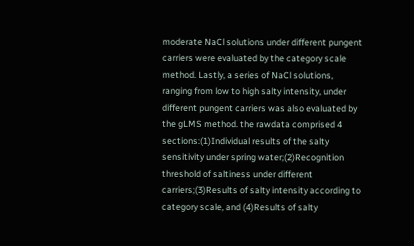moderate NaCl solutions under different pungent carriers were evaluated by the category scale method. Lastly, a series of NaCl solutions, ranging from low to high salty intensity, under different pungent carriers was also evaluated by the gLMS method. the rawdata comprised 4 sections:(1)Individual results of the salty sensitivity under spring water;(2)Recognition threshold of saltiness under different carriers;(3)Results of salty intensity according to category scale, and (4)Results of salty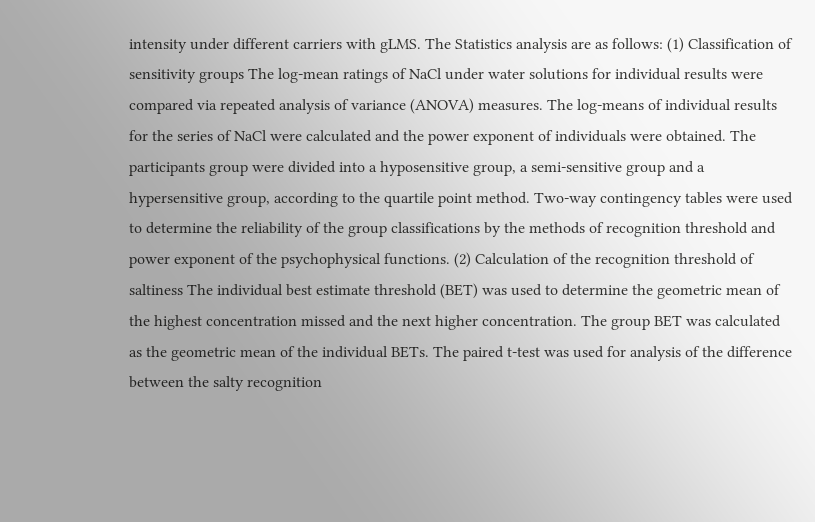intensity under different carriers with gLMS. The Statistics analysis are as follows: (1) Classification of sensitivity groups The log-mean ratings of NaCl under water solutions for individual results were compared via repeated analysis of variance (ANOVA) measures. The log-means of individual results for the series of NaCl were calculated and the power exponent of individuals were obtained. The participants group were divided into a hyposensitive group, a semi-sensitive group and a hypersensitive group, according to the quartile point method. Two-way contingency tables were used to determine the reliability of the group classifications by the methods of recognition threshold and power exponent of the psychophysical functions. (2) Calculation of the recognition threshold of saltiness The individual best estimate threshold (BET) was used to determine the geometric mean of the highest concentration missed and the next higher concentration. The group BET was calculated as the geometric mean of the individual BETs. The paired t-test was used for analysis of the difference between the salty recognition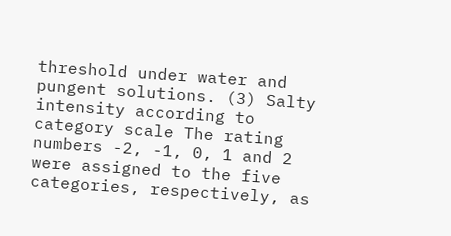threshold under water and pungent solutions. (3) Salty intensity according to category scale The rating numbers -2, -1, 0, 1 and 2 were assigned to the five categories, respectively, as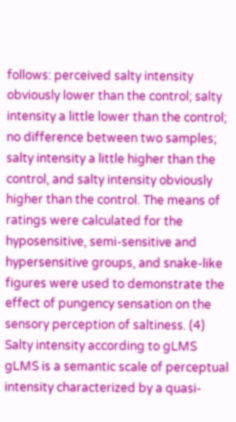follows: perceived salty intensity obviously lower than the control; salty intensity a little lower than the control; no difference between two samples; salty intensity a little higher than the control, and salty intensity obviously higher than the control. The means of ratings were calculated for the hyposensitive, semi-sensitive and hypersensitive groups, and snake-like figures were used to demonstrate the effect of pungency sensation on the sensory perception of saltiness. (4) Salty intensity according to gLMS gLMS is a semantic scale of perceptual intensity characterized by a quasi-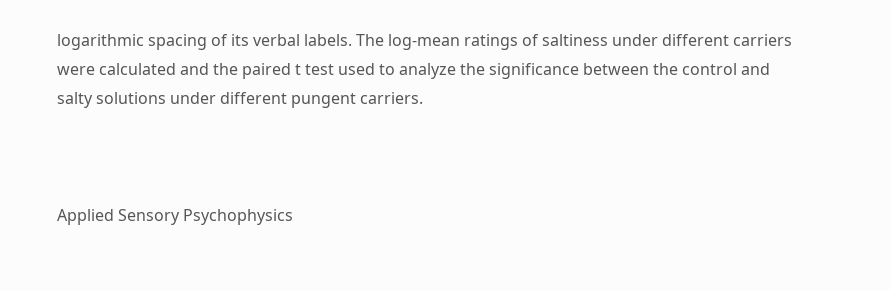logarithmic spacing of its verbal labels. The log-mean ratings of saltiness under different carriers were calculated and the paired t test used to analyze the significance between the control and salty solutions under different pungent carriers.



Applied Sensory Psychophysics